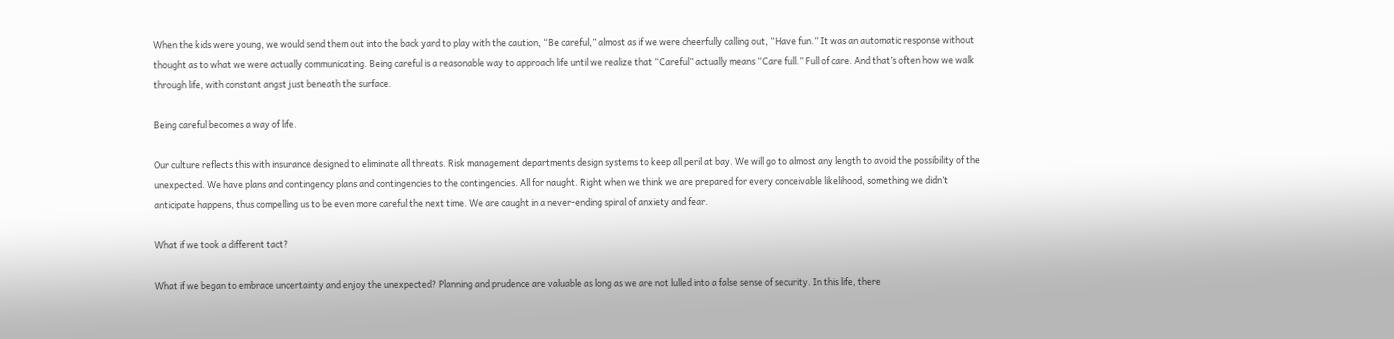When the kids were young, we would send them out into the back yard to play with the caution, “Be careful,” almost as if we were cheerfully calling out, “Have fun.” It was an automatic response without thought as to what we were actually communicating. Being careful is a reasonable way to approach life until we realize that “Careful” actually means “Care full.” Full of care. And that’s often how we walk through life, with constant angst just beneath the surface.

Being careful becomes a way of life.

Our culture reflects this with insurance designed to eliminate all threats. Risk management departments design systems to keep all peril at bay. We will go to almost any length to avoid the possibility of the unexpected. We have plans and contingency plans and contingencies to the contingencies. All for naught. Right when we think we are prepared for every conceivable likelihood, something we didn’t anticipate happens, thus compelling us to be even more careful the next time. We are caught in a never-ending spiral of anxiety and fear.

What if we took a different tact?

What if we began to embrace uncertainty and enjoy the unexpected? Planning and prudence are valuable as long as we are not lulled into a false sense of security. In this life, there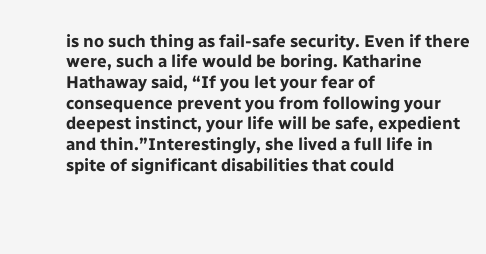is no such thing as fail-safe security. Even if there were, such a life would be boring. Katharine Hathaway said, “If you let your fear of consequence prevent you from following your deepest instinct, your life will be safe, expedient and thin.”Interestingly, she lived a full life in spite of significant disabilities that could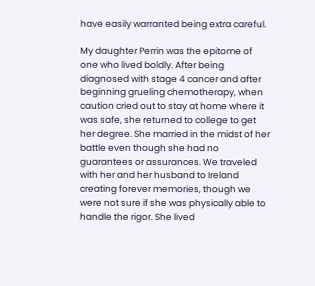have easily warranted being extra careful.

My daughter Perrin was the epitome of one who lived boldly. After being diagnosed with stage 4 cancer and after beginning grueling chemotherapy, when caution cried out to stay at home where it was safe, she returned to college to get her degree. She married in the midst of her battle even though she had no guarantees or assurances. We traveled with her and her husband to Ireland creating forever memories, though we were not sure if she was physically able to handle the rigor. She lived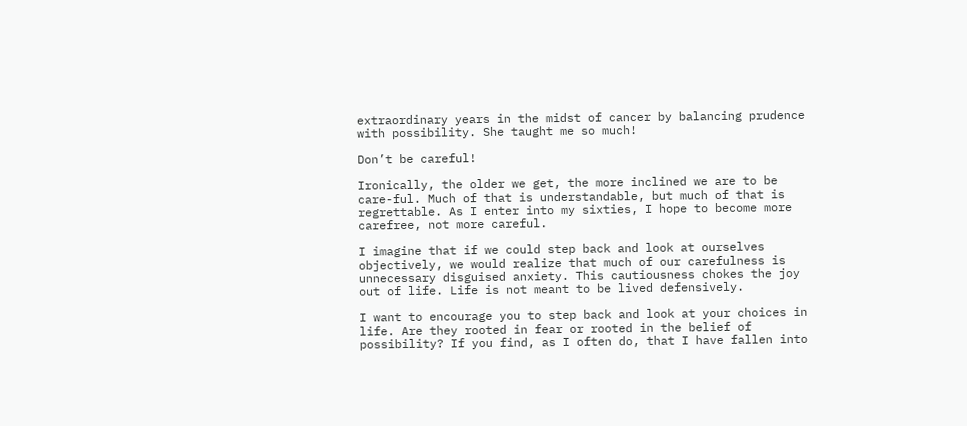extraordinary years in the midst of cancer by balancing prudence with possibility. She taught me so much!

Don’t be careful!

Ironically, the older we get, the more inclined we are to be care-ful. Much of that is understandable, but much of that is regrettable. As I enter into my sixties, I hope to become more carefree, not more careful.

I imagine that if we could step back and look at ourselves objectively, we would realize that much of our carefulness is unnecessary disguised anxiety. This cautiousness chokes the joy out of life. Life is not meant to be lived defensively.

I want to encourage you to step back and look at your choices in life. Are they rooted in fear or rooted in the belief of possibility? If you find, as I often do, that I have fallen into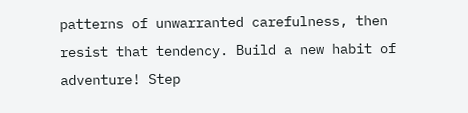patterns of unwarranted carefulness, then resist that tendency. Build a new habit of adventure! Step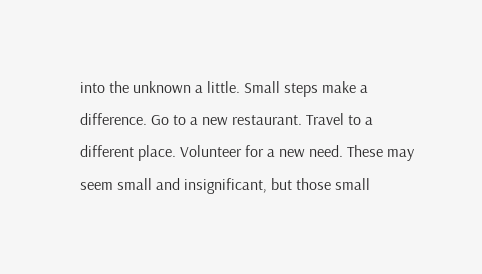into the unknown a little. Small steps make a difference. Go to a new restaurant. Travel to a different place. Volunteer for a new need. These may seem small and insignificant, but those small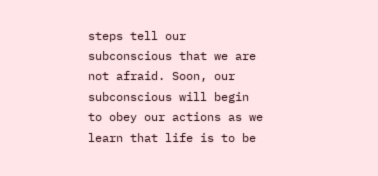steps tell our subconscious that we are not afraid. Soon, our subconscious will begin to obey our actions as we learn that life is to be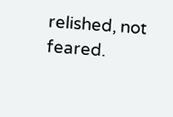relished, not feared.